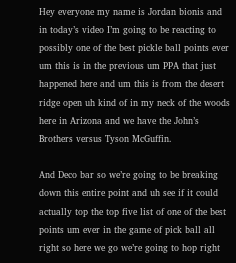Hey everyone my name is Jordan bionis and in today’s video I’m going to be reacting to possibly one of the best pickle ball points ever um this is in the previous um PPA that just happened here and um this is from the desert ridge open uh kind of in my neck of the woods here in Arizona and we have the John’s Brothers versus Tyson McGuffin.

And Deco bar so we’re going to be breaking down this entire point and uh see if it could actually top the top five list of one of the best points um ever in the game of pick ball all right so here we go we’re going to hop right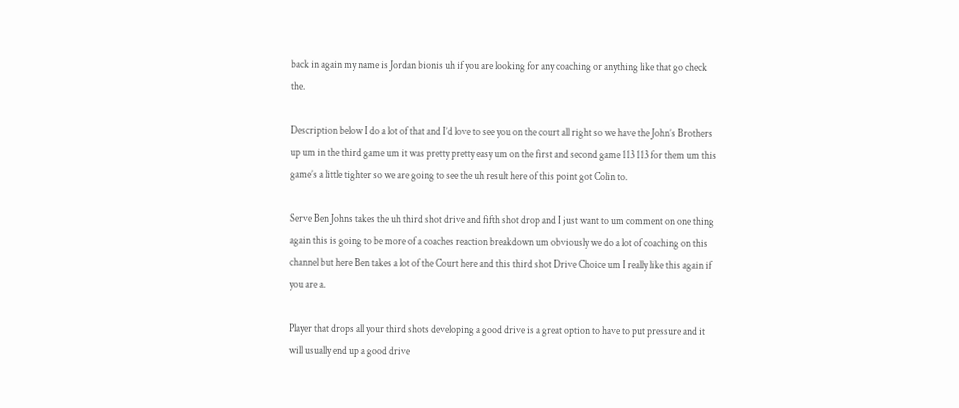back in again my name is Jordan bionis uh if you are looking for any coaching or anything like that go check the.

Description below I do a lot of that and I’d love to see you on the court all right so we have the John’s Brothers up um in the third game um it was pretty pretty easy um on the first and second game 113 113 for them um this game’s a little tighter so we are going to see the uh result here of this point got Colin to.

Serve Ben Johns takes the uh third shot drive and fifth shot drop and I just want to um comment on one thing again this is going to be more of a coaches reaction breakdown um obviously we do a lot of coaching on this channel but here Ben takes a lot of the Court here and this third shot Drive Choice um I really like this again if you are a.

Player that drops all your third shots developing a good drive is a great option to have to put pressure and it will usually end up a good drive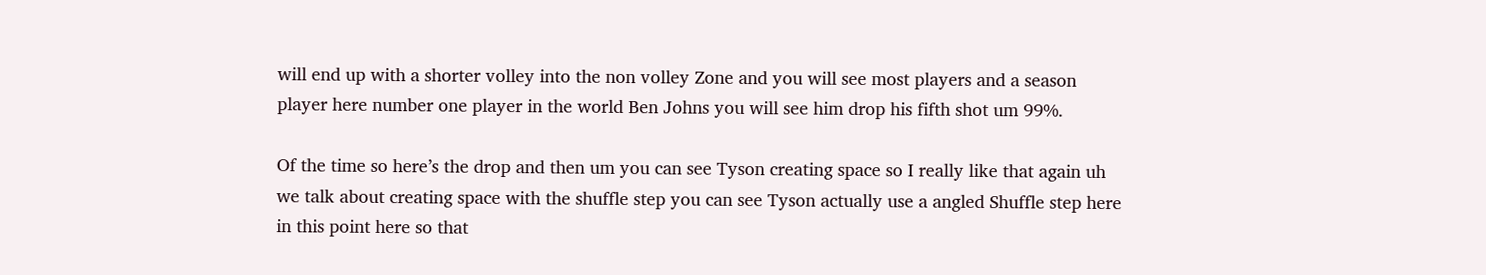will end up with a shorter volley into the non volley Zone and you will see most players and a season player here number one player in the world Ben Johns you will see him drop his fifth shot um 99%.

Of the time so here’s the drop and then um you can see Tyson creating space so I really like that again uh we talk about creating space with the shuffle step you can see Tyson actually use a angled Shuffle step here in this point here so that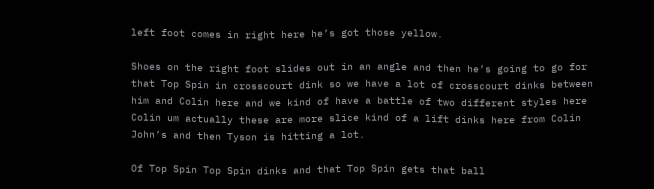left foot comes in right here he’s got those yellow.

Shoes on the right foot slides out in an angle and then he’s going to go for that Top Spin in crosscourt dink so we have a lot of crosscourt dinks between him and Colin here and we kind of have a battle of two different styles here Colin um actually these are more slice kind of a lift dinks here from Colin John’s and then Tyson is hitting a lot.

Of Top Spin Top Spin dinks and that Top Spin gets that ball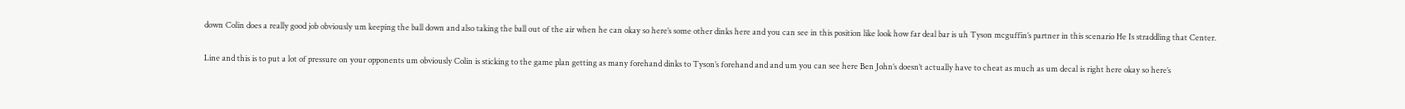down Colin does a really good job obviously um keeping the ball down and also taking the ball out of the air when he can okay so here’s some other dinks here and you can see in this position like look how far deal bar is uh Tyson mcguffin’s partner in this scenario He Is straddling that Center.

Line and this is to put a lot of pressure on your opponents um obviously Colin is sticking to the game plan getting as many forehand dinks to Tyson’s forehand and and um you can see here Ben John’s doesn’t actually have to cheat as much as um decal is right here okay so here’s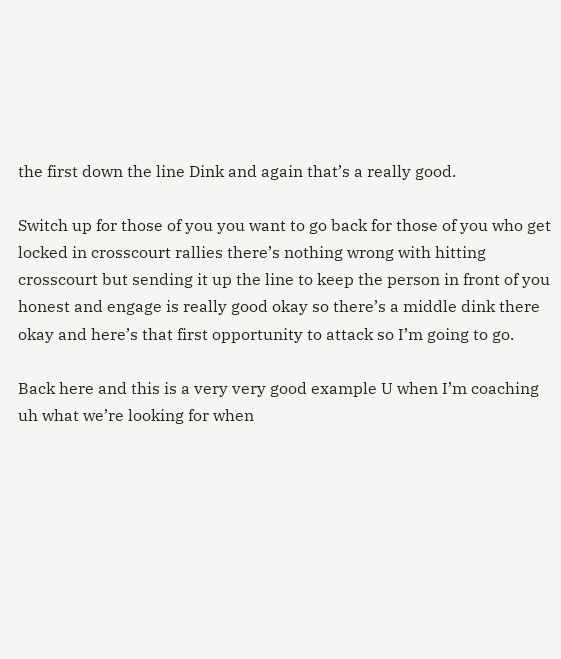the first down the line Dink and again that’s a really good.

Switch up for those of you you want to go back for those of you who get locked in crosscourt rallies there’s nothing wrong with hitting crosscourt but sending it up the line to keep the person in front of you honest and engage is really good okay so there’s a middle dink there okay and here’s that first opportunity to attack so I’m going to go.

Back here and this is a very very good example U when I’m coaching uh what we’re looking for when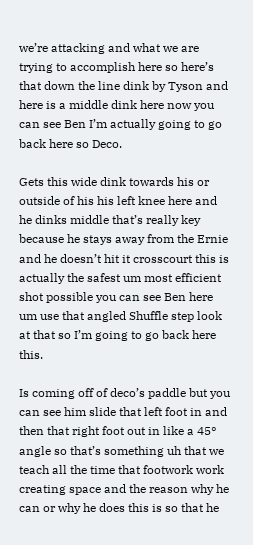we’re attacking and what we are trying to accomplish here so here’s that down the line dink by Tyson and here is a middle dink here now you can see Ben I’m actually going to go back here so Deco.

Gets this wide dink towards his or outside of his his left knee here and he dinks middle that’s really key because he stays away from the Ernie and he doesn’t hit it crosscourt this is actually the safest um most efficient shot possible you can see Ben here um use that angled Shuffle step look at that so I’m going to go back here this.

Is coming off of deco’s paddle but you can see him slide that left foot in and then that right foot out in like a 45° angle so that’s something uh that we teach all the time that footwork work creating space and the reason why he can or why he does this is so that he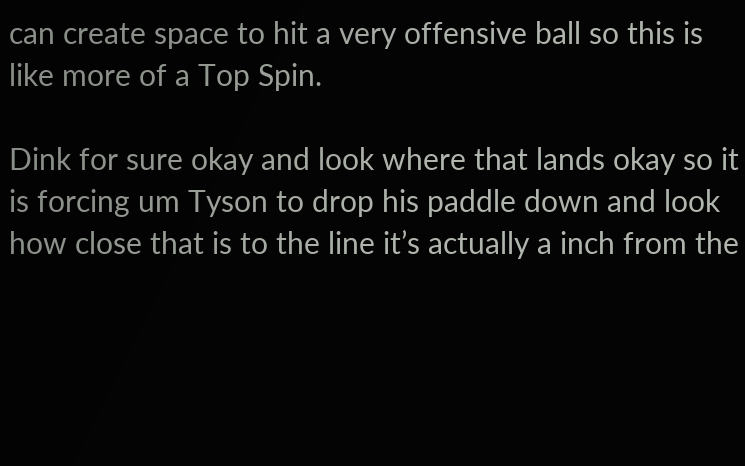can create space to hit a very offensive ball so this is like more of a Top Spin.

Dink for sure okay and look where that lands okay so it is forcing um Tyson to drop his paddle down and look how close that is to the line it’s actually a inch from the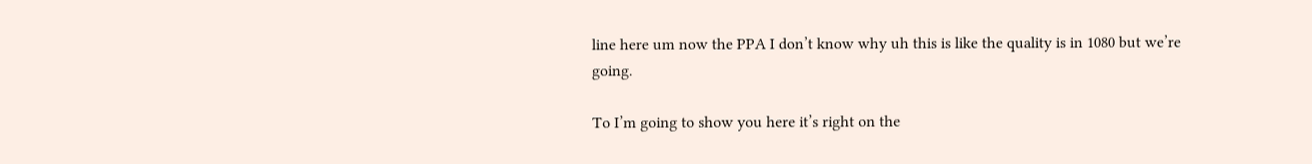line here um now the PPA I don’t know why uh this is like the quality is in 1080 but we’re going.

To I’m going to show you here it’s right on the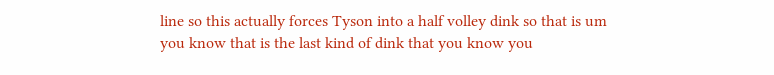line so this actually forces Tyson into a half volley dink so that is um you know that is the last kind of dink that you know you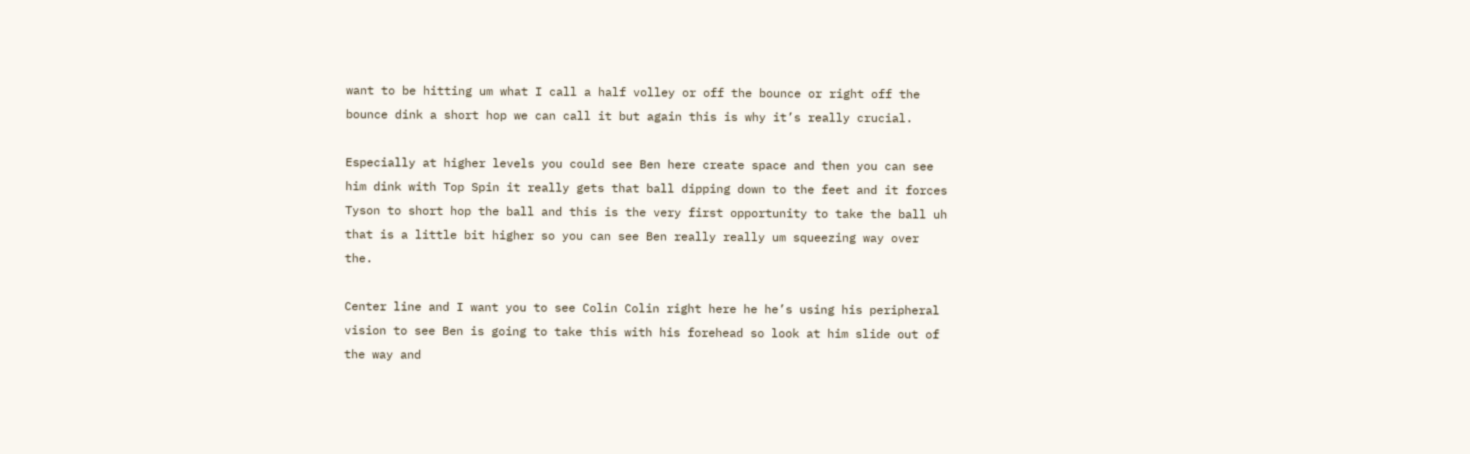want to be hitting um what I call a half volley or off the bounce or right off the bounce dink a short hop we can call it but again this is why it’s really crucial.

Especially at higher levels you could see Ben here create space and then you can see him dink with Top Spin it really gets that ball dipping down to the feet and it forces Tyson to short hop the ball and this is the very first opportunity to take the ball uh that is a little bit higher so you can see Ben really really um squeezing way over the.

Center line and I want you to see Colin Colin right here he he’s using his peripheral vision to see Ben is going to take this with his forehead so look at him slide out of the way and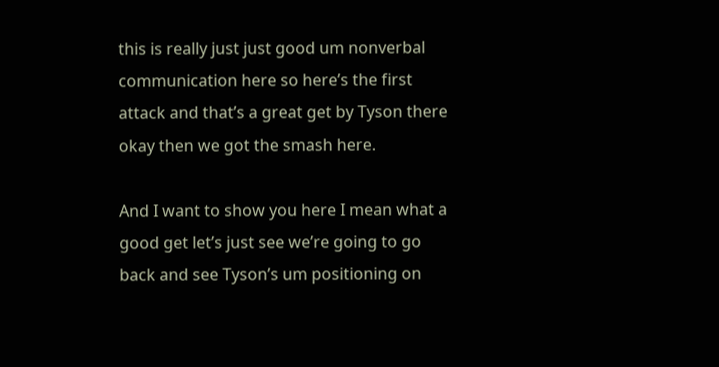this is really just just good um nonverbal communication here so here’s the first attack and that’s a great get by Tyson there okay then we got the smash here.

And I want to show you here I mean what a good get let’s just see we’re going to go back and see Tyson’s um positioning on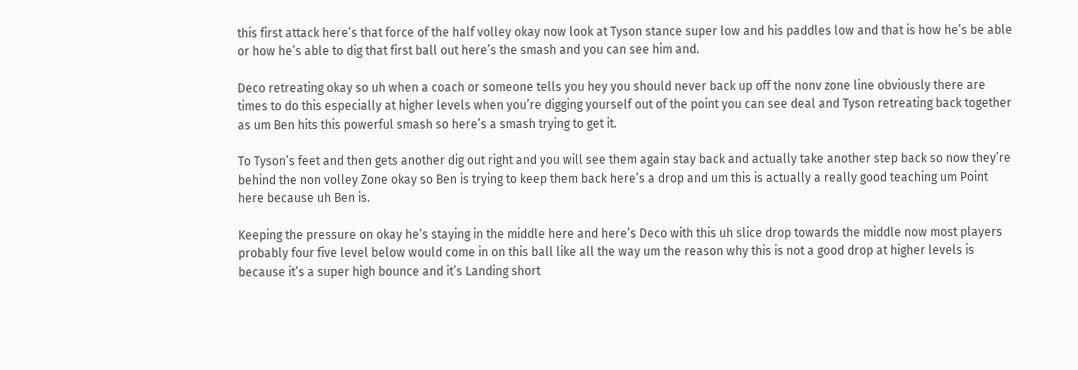this first attack here’s that force of the half volley okay now look at Tyson stance super low and his paddles low and that is how he’s be able or how he’s able to dig that first ball out here’s the smash and you can see him and.

Deco retreating okay so uh when a coach or someone tells you hey you should never back up off the nonv zone line obviously there are times to do this especially at higher levels when you’re digging yourself out of the point you can see deal and Tyson retreating back together as um Ben hits this powerful smash so here’s a smash trying to get it.

To Tyson’s feet and then gets another dig out right and you will see them again stay back and actually take another step back so now they’re behind the non volley Zone okay so Ben is trying to keep them back here’s a drop and um this is actually a really good teaching um Point here because uh Ben is.

Keeping the pressure on okay he’s staying in the middle here and here’s Deco with this uh slice drop towards the middle now most players probably four five level below would come in on this ball like all the way um the reason why this is not a good drop at higher levels is because it’s a super high bounce and it’s Landing short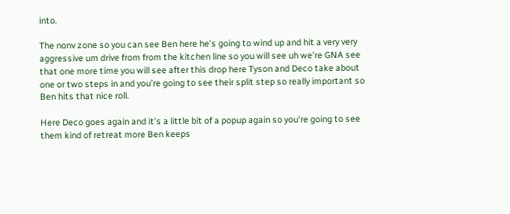into.

The nonv zone so you can see Ben here he’s going to wind up and hit a very very aggressive um drive from from the kitchen line so you will see uh we’re GNA see that one more time you will see after this drop here Tyson and Deco take about one or two steps in and you’re going to see their split step so really important so Ben hits that nice roll.

Here Deco goes again and it’s a little bit of a popup again so you’re going to see them kind of retreat more Ben keeps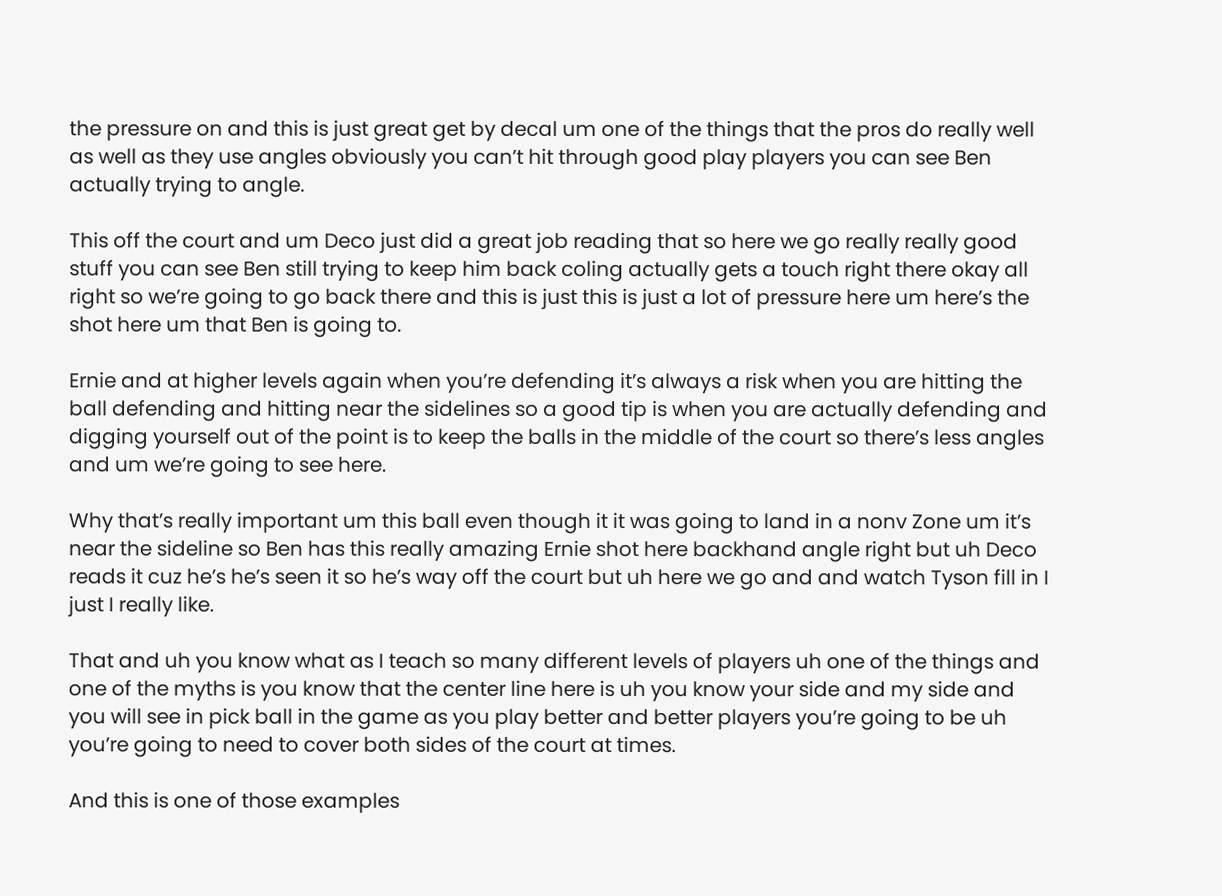the pressure on and this is just great get by decal um one of the things that the pros do really well as well as they use angles obviously you can’t hit through good play players you can see Ben actually trying to angle.

This off the court and um Deco just did a great job reading that so here we go really really good stuff you can see Ben still trying to keep him back coling actually gets a touch right there okay all right so we’re going to go back there and this is just this is just a lot of pressure here um here’s the shot here um that Ben is going to.

Ernie and at higher levels again when you’re defending it’s always a risk when you are hitting the ball defending and hitting near the sidelines so a good tip is when you are actually defending and digging yourself out of the point is to keep the balls in the middle of the court so there’s less angles and um we’re going to see here.

Why that’s really important um this ball even though it it was going to land in a nonv Zone um it’s near the sideline so Ben has this really amazing Ernie shot here backhand angle right but uh Deco reads it cuz he’s he’s seen it so he’s way off the court but uh here we go and and watch Tyson fill in I just I really like.

That and uh you know what as I teach so many different levels of players uh one of the things and one of the myths is you know that the center line here is uh you know your side and my side and you will see in pick ball in the game as you play better and better players you’re going to be uh you’re going to need to cover both sides of the court at times.

And this is one of those examples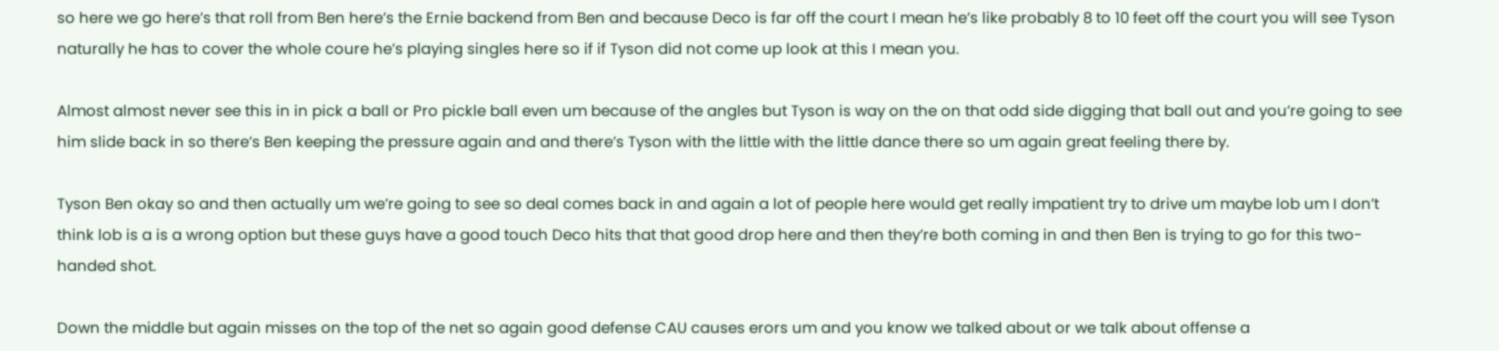so here we go here’s that roll from Ben here’s the Ernie backend from Ben and because Deco is far off the court I mean he’s like probably 8 to 10 feet off the court you will see Tyson naturally he has to cover the whole coure he’s playing singles here so if if Tyson did not come up look at this I mean you.

Almost almost never see this in in pick a ball or Pro pickle ball even um because of the angles but Tyson is way on the on that odd side digging that ball out and you’re going to see him slide back in so there’s Ben keeping the pressure again and and there’s Tyson with the little with the little dance there so um again great feeling there by.

Tyson Ben okay so and then actually um we’re going to see so deal comes back in and again a lot of people here would get really impatient try to drive um maybe lob um I don’t think lob is a is a wrong option but these guys have a good touch Deco hits that that good drop here and then they’re both coming in and then Ben is trying to go for this two-handed shot.

Down the middle but again misses on the top of the net so again good defense CAU causes erors um and you know we talked about or we talk about offense a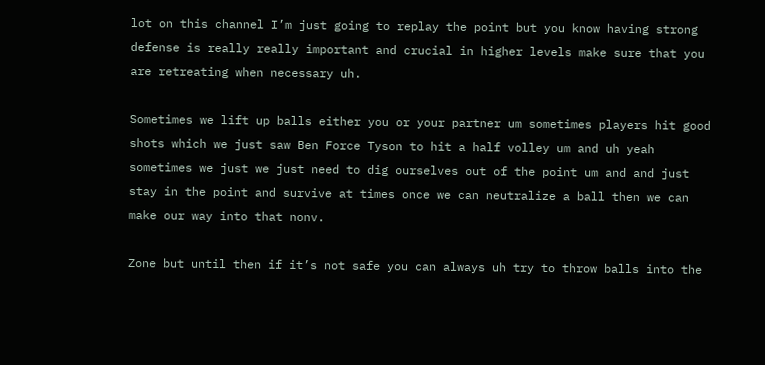lot on this channel I’m just going to replay the point but you know having strong defense is really really important and crucial in higher levels make sure that you are retreating when necessary uh.

Sometimes we lift up balls either you or your partner um sometimes players hit good shots which we just saw Ben Force Tyson to hit a half volley um and uh yeah sometimes we just we just need to dig ourselves out of the point um and and just stay in the point and survive at times once we can neutralize a ball then we can make our way into that nonv.

Zone but until then if it’s not safe you can always uh try to throw balls into the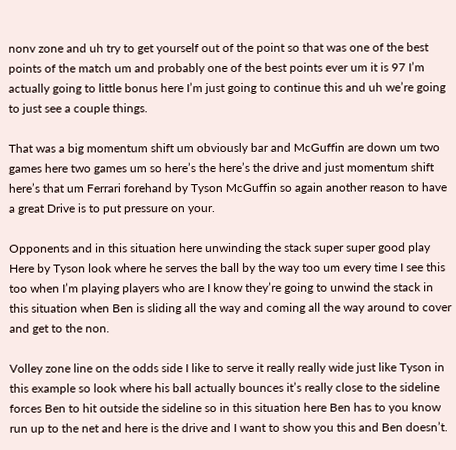nonv zone and uh try to get yourself out of the point so that was one of the best points of the match um and probably one of the best points ever um it is 97 I’m actually going to little bonus here I’m just going to continue this and uh we’re going to just see a couple things.

That was a big momentum shift um obviously bar and McGuffin are down um two games here two games um so here’s the here’s the drive and just momentum shift here’s that um Ferrari forehand by Tyson McGuffin so again another reason to have a great Drive is to put pressure on your.

Opponents and in this situation here unwinding the stack super super good play Here by Tyson look where he serves the ball by the way too um every time I see this too when I’m playing players who are I know they’re going to unwind the stack in this situation when Ben is sliding all the way and coming all the way around to cover and get to the non.

Volley zone line on the odds side I like to serve it really really wide just like Tyson in this example so look where his ball actually bounces it’s really close to the sideline forces Ben to hit outside the sideline so in this situation here Ben has to you know run up to the net and here is the drive and I want to show you this and Ben doesn’t.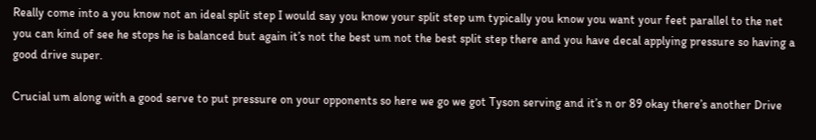Really come into a you know not an ideal split step I would say you know your split step um typically you know you want your feet parallel to the net you can kind of see he stops he is balanced but again it’s not the best um not the best split step there and you have decal applying pressure so having a good drive super.

Crucial um along with a good serve to put pressure on your opponents so here we go we got Tyson serving and it’s n or 89 okay there’s another Drive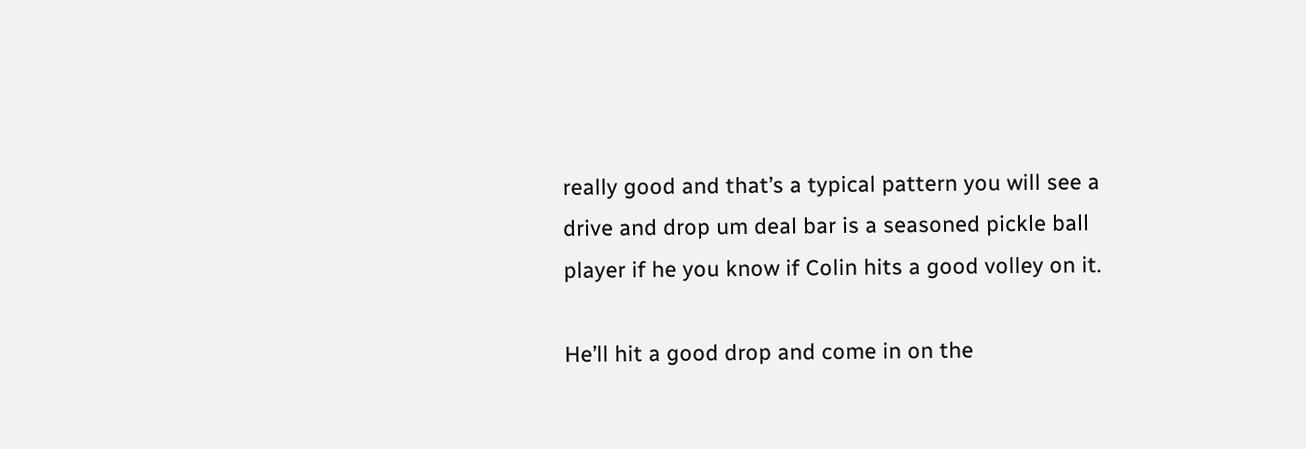really good and that’s a typical pattern you will see a drive and drop um deal bar is a seasoned pickle ball player if he you know if Colin hits a good volley on it.

He’ll hit a good drop and come in on the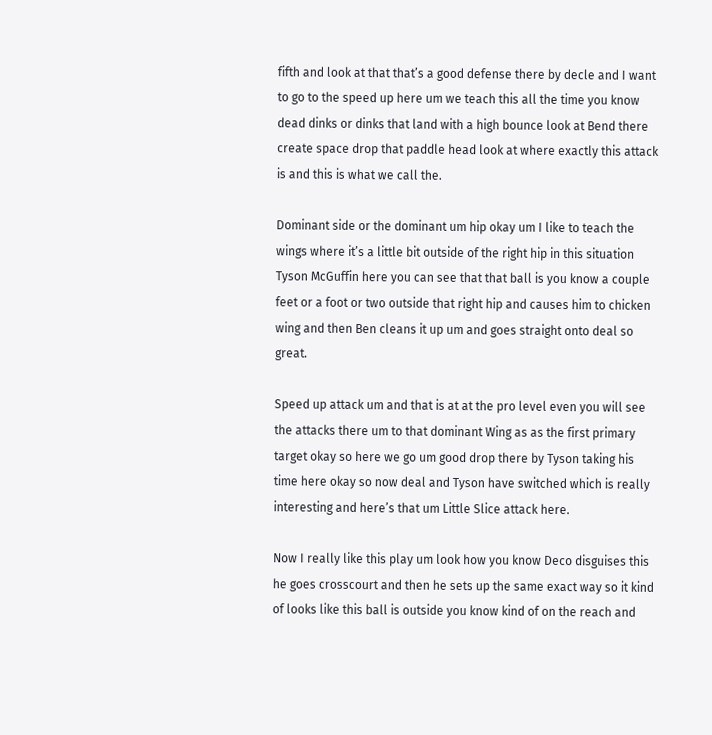fifth and look at that that’s a good defense there by decle and I want to go to the speed up here um we teach this all the time you know dead dinks or dinks that land with a high bounce look at Bend there create space drop that paddle head look at where exactly this attack is and this is what we call the.

Dominant side or the dominant um hip okay um I like to teach the wings where it’s a little bit outside of the right hip in this situation Tyson McGuffin here you can see that that ball is you know a couple feet or a foot or two outside that right hip and causes him to chicken wing and then Ben cleans it up um and goes straight onto deal so great.

Speed up attack um and that is at at the pro level even you will see the attacks there um to that dominant Wing as as the first primary target okay so here we go um good drop there by Tyson taking his time here okay so now deal and Tyson have switched which is really interesting and here’s that um Little Slice attack here.

Now I really like this play um look how you know Deco disguises this he goes crosscourt and then he sets up the same exact way so it kind of looks like this ball is outside you know kind of on the reach and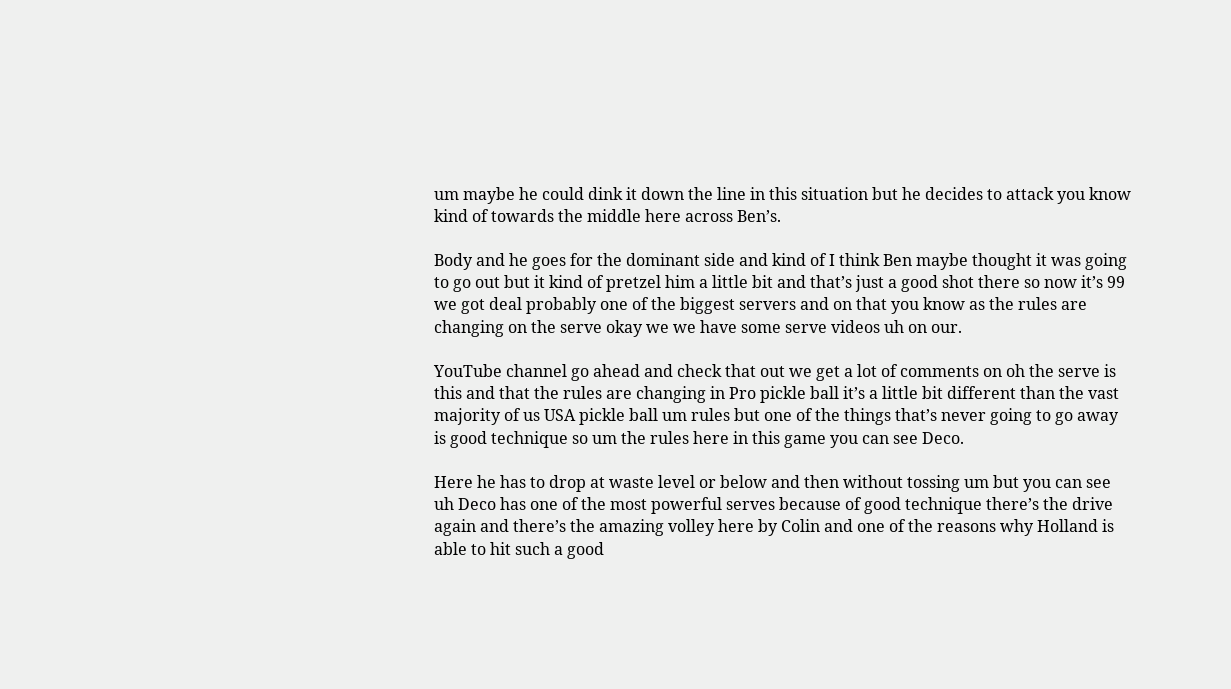um maybe he could dink it down the line in this situation but he decides to attack you know kind of towards the middle here across Ben’s.

Body and he goes for the dominant side and kind of I think Ben maybe thought it was going to go out but it kind of pretzel him a little bit and that’s just a good shot there so now it’s 99 we got deal probably one of the biggest servers and on that you know as the rules are changing on the serve okay we we have some serve videos uh on our.

YouTube channel go ahead and check that out we get a lot of comments on oh the serve is this and that the rules are changing in Pro pickle ball it’s a little bit different than the vast majority of us USA pickle ball um rules but one of the things that’s never going to go away is good technique so um the rules here in this game you can see Deco.

Here he has to drop at waste level or below and then without tossing um but you can see uh Deco has one of the most powerful serves because of good technique there’s the drive again and there’s the amazing volley here by Colin and one of the reasons why Holland is able to hit such a good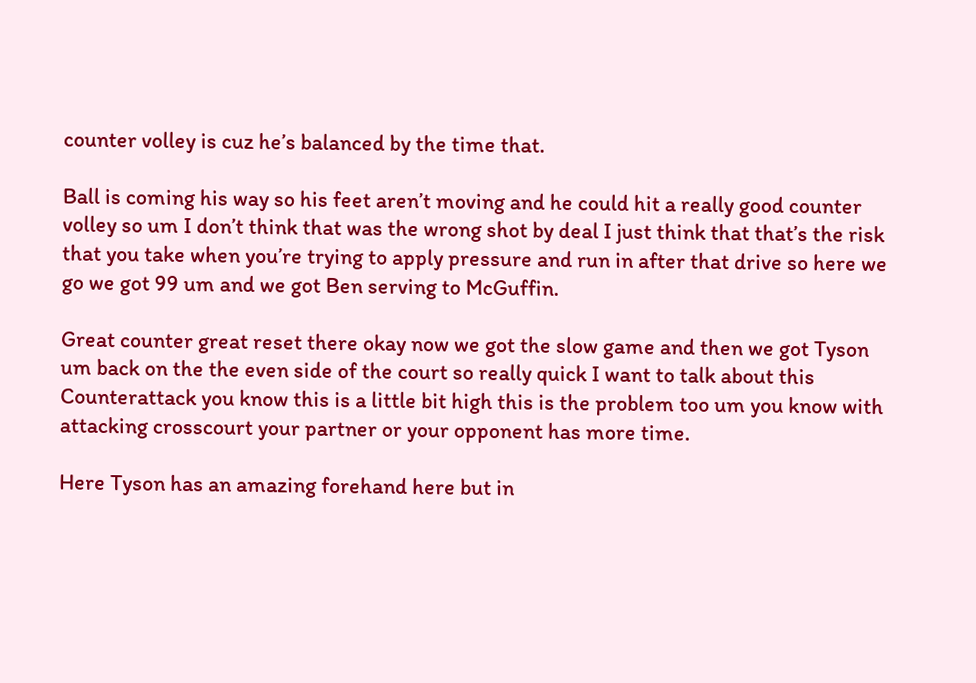counter volley is cuz he’s balanced by the time that.

Ball is coming his way so his feet aren’t moving and he could hit a really good counter volley so um I don’t think that was the wrong shot by deal I just think that that’s the risk that you take when you’re trying to apply pressure and run in after that drive so here we go we got 99 um and we got Ben serving to McGuffin.

Great counter great reset there okay now we got the slow game and then we got Tyson um back on the the even side of the court so really quick I want to talk about this Counterattack you know this is a little bit high this is the problem too um you know with attacking crosscourt your partner or your opponent has more time.

Here Tyson has an amazing forehand here but in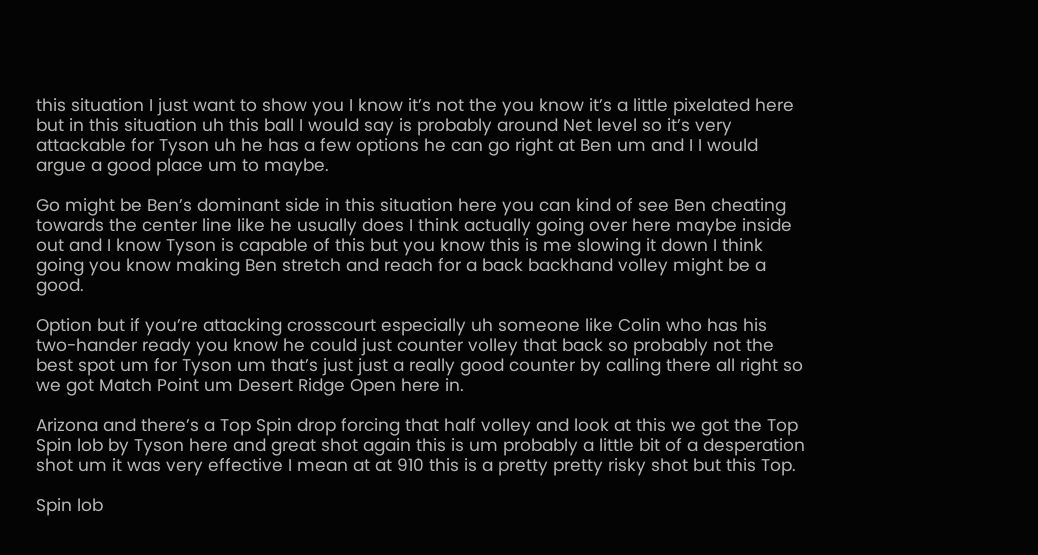this situation I just want to show you I know it’s not the you know it’s a little pixelated here but in this situation uh this ball I would say is probably around Net level so it’s very attackable for Tyson uh he has a few options he can go right at Ben um and I I would argue a good place um to maybe.

Go might be Ben’s dominant side in this situation here you can kind of see Ben cheating towards the center line like he usually does I think actually going over here maybe inside out and I know Tyson is capable of this but you know this is me slowing it down I think going you know making Ben stretch and reach for a back backhand volley might be a good.

Option but if you’re attacking crosscourt especially uh someone like Colin who has his two-hander ready you know he could just counter volley that back so probably not the best spot um for Tyson um that’s just just a really good counter by calling there all right so we got Match Point um Desert Ridge Open here in.

Arizona and there’s a Top Spin drop forcing that half volley and look at this we got the Top Spin lob by Tyson here and great shot again this is um probably a little bit of a desperation shot um it was very effective I mean at at 910 this is a pretty pretty risky shot but this Top.

Spin lob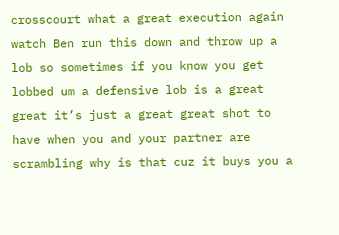crosscourt what a great execution again watch Ben run this down and throw up a lob so sometimes if you know you get lobbed um a defensive lob is a great great it’s just a great great shot to have when you and your partner are scrambling why is that cuz it buys you a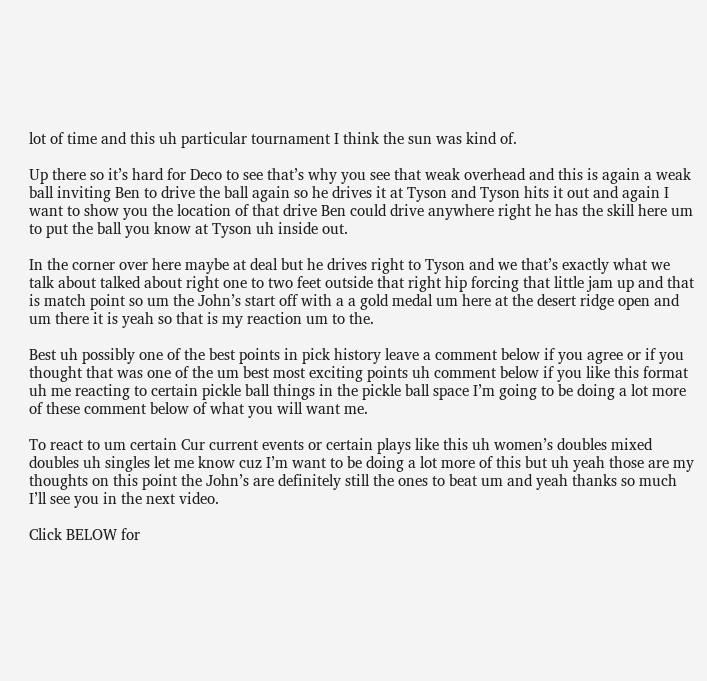lot of time and this uh particular tournament I think the sun was kind of.

Up there so it’s hard for Deco to see that’s why you see that weak overhead and this is again a weak ball inviting Ben to drive the ball again so he drives it at Tyson and Tyson hits it out and again I want to show you the location of that drive Ben could drive anywhere right he has the skill here um to put the ball you know at Tyson uh inside out.

In the corner over here maybe at deal but he drives right to Tyson and we that’s exactly what we talk about talked about right one to two feet outside that right hip forcing that little jam up and that is match point so um the John’s start off with a a gold medal um here at the desert ridge open and um there it is yeah so that is my reaction um to the.

Best uh possibly one of the best points in pick history leave a comment below if you agree or if you thought that was one of the um best most exciting points uh comment below if you like this format uh me reacting to certain pickle ball things in the pickle ball space I’m going to be doing a lot more of these comment below of what you will want me.

To react to um certain Cur current events or certain plays like this uh women’s doubles mixed doubles uh singles let me know cuz I’m want to be doing a lot more of this but uh yeah those are my thoughts on this point the John’s are definitely still the ones to beat um and yeah thanks so much I’ll see you in the next video.

Click BELOW for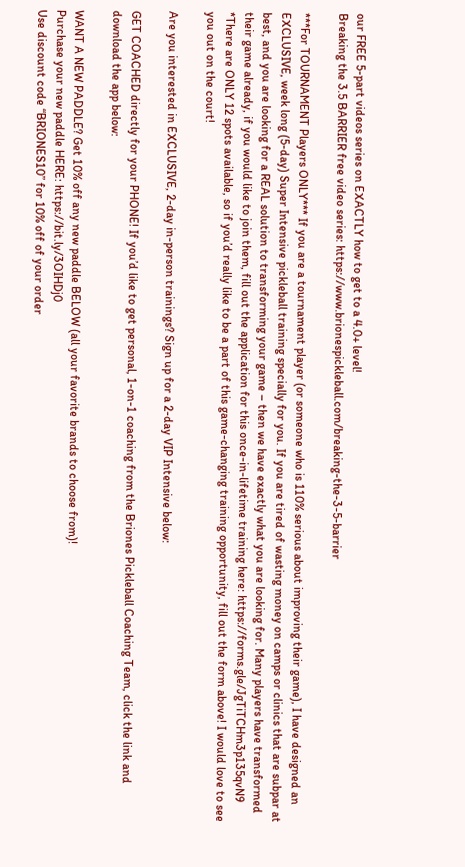our FREE 5-part videos series on EXACTLY how to get to a 4.0+ level!
Breaking the 3.5 BARRIER free video series: https://www.brionespickleball.com/breaking-the-3-5-barrier

***For TOURNAMENT Players ONLY*** If you are a tournament player (or someone who is 110% serious about improving their game), I have designed an EXCLUSIVE, week long (5-day) Super Intensive pickleball training specially for you. If you are tired of wasting money on camps or clinics that are subpar at best, and you are looking for a REAL solution to transforming your game – then we have exactly what you are looking for. Many players have transformed their game already, if you would like to join them, fill out the application for this once-in-lifetime training here: https://forms.gle/JgTiTCHm3p135qvN9
*There are ONLY 12 spots available, so if you’d really like to be a part of this game-changing training opportunity, fill out the form above! I would love to see you out on the court!

Are you interested in EXCLUSIVE, 2-day in-person trainings? Sign up for a 2-day VIP Intensive below:

GET COACHED directly for your PHONE! If you’d like to get personal, 1-on-1 coaching from the Briones Pickleball Coaching Team, click the link and download the app below:

WANT A NEW PADDLE? Get 10% off any new paddle BELOW (all your favorite brands to choose from)!
Purchase your new paddle HERE: https://bit.ly/3OIHDj0
Use discount code “BRIONES10” for 10% off of your order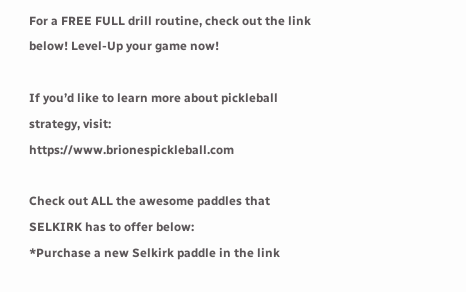For a FREE FULL drill routine, check out the link below! Level-Up your game now!

If you’d like to learn more about pickleball strategy, visit: https://www.brionespickleball.com

Check out ALL the awesome paddles that SELKIRK has to offer below:
*Purchase a new Selkirk paddle in the link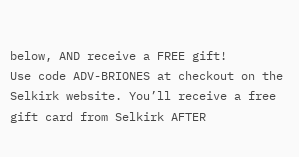below, AND receive a FREE gift!
Use code ADV-BRIONES at checkout on the Selkirk website. You’ll receive a free gift card from Selkirk AFTER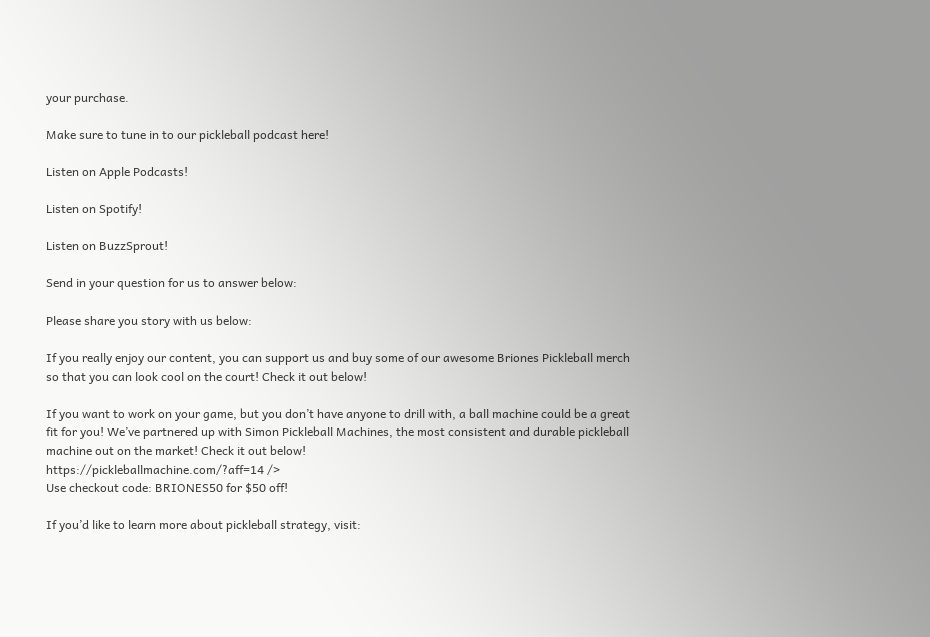your purchase.

Make sure to tune in to our pickleball podcast here!

Listen on Apple Podcasts!

Listen on Spotify!

Listen on BuzzSprout!

Send in your question for us to answer below:

Please share you story with us below:

If you really enjoy our content, you can support us and buy some of our awesome Briones Pickleball merch so that you can look cool on the court! Check it out below!

If you want to work on your game, but you don’t have anyone to drill with, a ball machine could be a great fit for you! We’ve partnered up with Simon Pickleball Machines, the most consistent and durable pickleball machine out on the market! Check it out below!
https://pickleballmachine.com/?aff=14 />
Use checkout code: BRIONES50 for $50 off!

If you’d like to learn more about pickleball strategy, visit: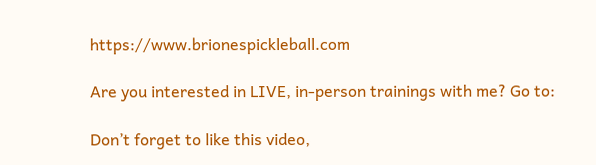https://www.brionespickleball.com

Are you interested in LIVE, in-person trainings with me? Go to:

Don’t forget to like this video,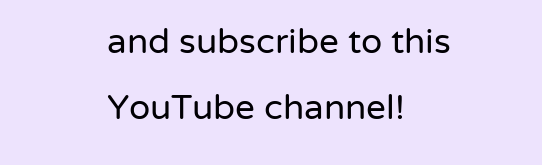and subscribe to this YouTube channel!